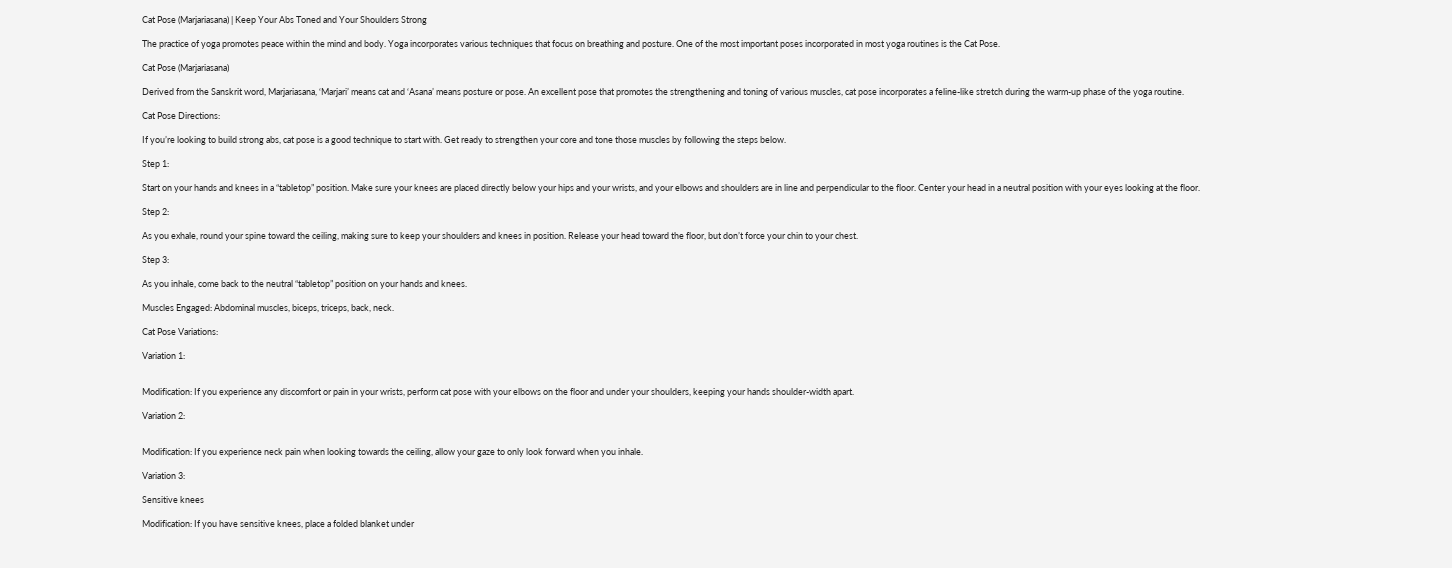Cat Pose (Marjariasana) | Keep Your Abs Toned and Your Shoulders Strong

The practice of yoga promotes peace within the mind and body. Yoga incorporates various techniques that focus on breathing and posture. One of the most important poses incorporated in most yoga routines is the Cat Pose.

Cat Pose (Marjariasana)

Derived from the Sanskrit word, Marjariasana, ‘Marjari’ means cat and ‘Asana’ means posture or pose. An excellent pose that promotes the strengthening and toning of various muscles, cat pose incorporates a feline-like stretch during the warm-up phase of the yoga routine.

Cat Pose Directions:

If you’re looking to build strong abs, cat pose is a good technique to start with. Get ready to strengthen your core and tone those muscles by following the steps below.

Step 1:

Start on your hands and knees in a “tabletop” position. Make sure your knees are placed directly below your hips and your wrists, and your elbows and shoulders are in line and perpendicular to the floor. Center your head in a neutral position with your eyes looking at the floor.

Step 2:

As you exhale, round your spine toward the ceiling, making sure to keep your shoulders and knees in position. Release your head toward the floor, but don’t force your chin to your chest.

Step 3:

As you inhale, come back to the neutral “tabletop” position on your hands and knees.

Muscles Engaged: Abdominal muscles, biceps, triceps, back, neck.

Cat Pose Variations:

Variation 1:


Modification: If you experience any discomfort or pain in your wrists, perform cat pose with your elbows on the floor and under your shoulders, keeping your hands shoulder-width apart.

Variation 2:


Modification: If you experience neck pain when looking towards the ceiling, allow your gaze to only look forward when you inhale.

Variation 3:

Sensitive knees

Modification: If you have sensitive knees, place a folded blanket under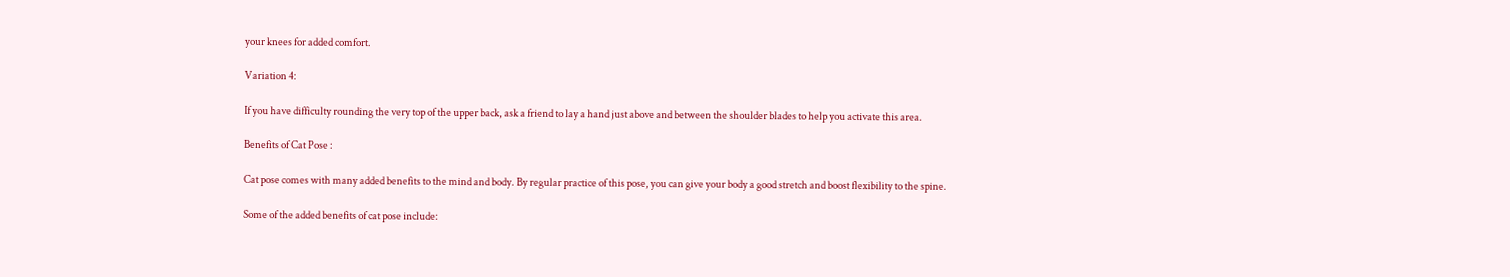your knees for added comfort.

Variation 4:

If you have difficulty rounding the very top of the upper back, ask a friend to lay a hand just above and between the shoulder blades to help you activate this area.

Benefits of Cat Pose :

Cat pose comes with many added benefits to the mind and body. By regular practice of this pose, you can give your body a good stretch and boost flexibility to the spine.

Some of the added benefits of cat pose include: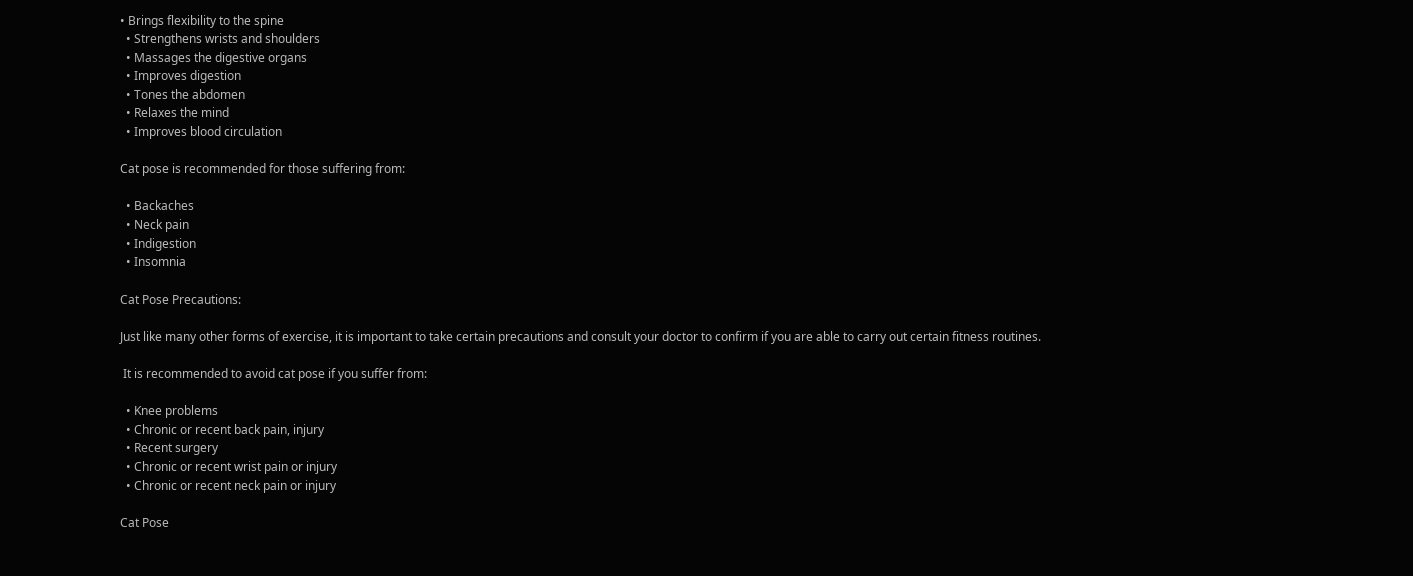• Brings flexibility to the spine
  • Strengthens wrists and shoulders
  • Massages the digestive organs
  • Improves digestion
  • Tones the abdomen
  • Relaxes the mind
  • Improves blood circulation

Cat pose is recommended for those suffering from:

  • Backaches
  • Neck pain
  • Indigestion
  • Insomnia

Cat Pose Precautions:

Just like many other forms of exercise, it is important to take certain precautions and consult your doctor to confirm if you are able to carry out certain fitness routines.

 It is recommended to avoid cat pose if you suffer from:

  • Knee problems
  • Chronic or recent back pain, injury
  • Recent surgery
  • Chronic or recent wrist pain or injury
  • Chronic or recent neck pain or injury

Cat Pose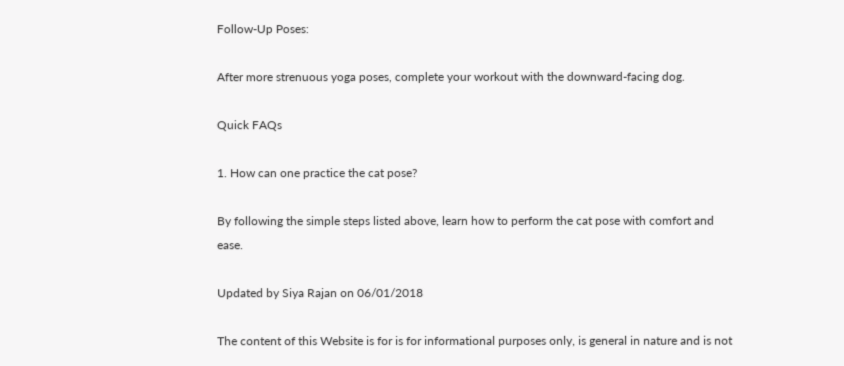Follow-Up Poses:

After more strenuous yoga poses, complete your workout with the downward-facing dog.

Quick FAQs

1. How can one practice the cat pose?

By following the simple steps listed above, learn how to perform the cat pose with comfort and ease.

Updated by Siya Rajan on 06/01/2018

The content of this Website is for is for informational purposes only, is general in nature and is not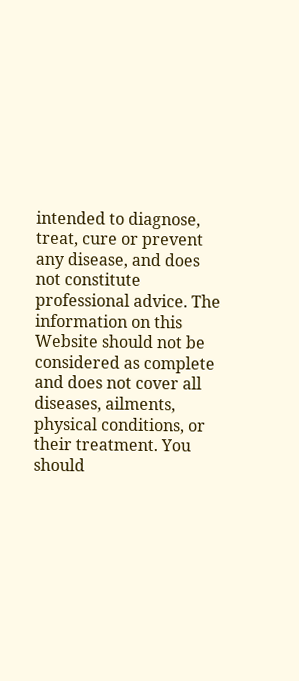intended to diagnose, treat, cure or prevent any disease, and does not constitute professional advice. The information on this Website should not be considered as complete and does not cover all diseases, ailments, physical conditions, or their treatment. You should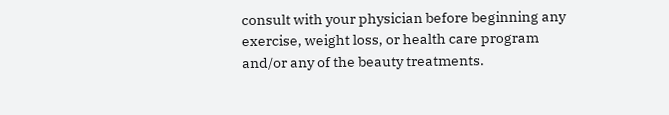consult with your physician before beginning any exercise, weight loss, or health care program and/or any of the beauty treatments.